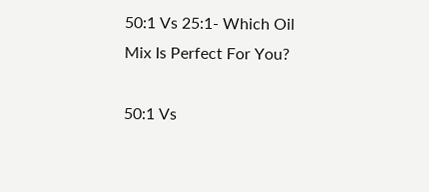50:1 Vs 25:1- Which Oil Mix Is Perfect For You?

50:1 Vs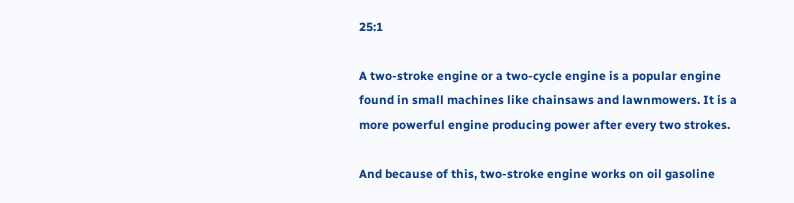25:1

A two-stroke engine or a two-cycle engine is a popular engine found in small machines like chainsaws and lawnmowers. It is a more powerful engine producing power after every two strokes.

And because of this, two-stroke engine works on oil gasoline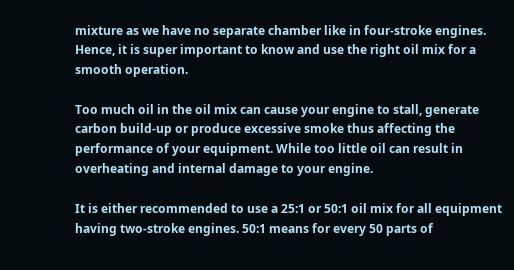mixture as we have no separate chamber like in four-stroke engines. Hence, it is super important to know and use the right oil mix for a smooth operation.

Too much oil in the oil mix can cause your engine to stall, generate carbon build-up or produce excessive smoke thus affecting the performance of your equipment. While too little oil can result in overheating and internal damage to your engine.

It is either recommended to use a 25:1 or 50:1 oil mix for all equipment having two-stroke engines. 50:1 means for every 50 parts of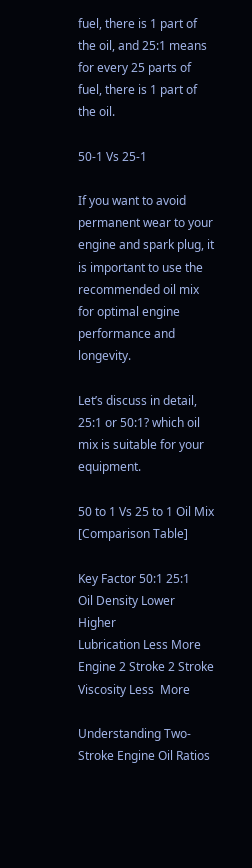fuel, there is 1 part of the oil, and 25:1 means for every 25 parts of fuel, there is 1 part of the oil.

50-1 Vs 25-1

If you want to avoid permanent wear to your engine and spark plug, it is important to use the recommended oil mix for optimal engine performance and longevity.

Let’s discuss in detail, 25:1 or 50:1? which oil mix is suitable for your equipment.

50 to 1 Vs 25 to 1 Oil Mix [Comparison Table]

Key Factor 50:1 25:1
Oil Density Lower Higher
Lubrication Less More
Engine 2 Stroke 2 Stroke
Viscosity Less  More

Understanding Two-Stroke Engine Oil Ratios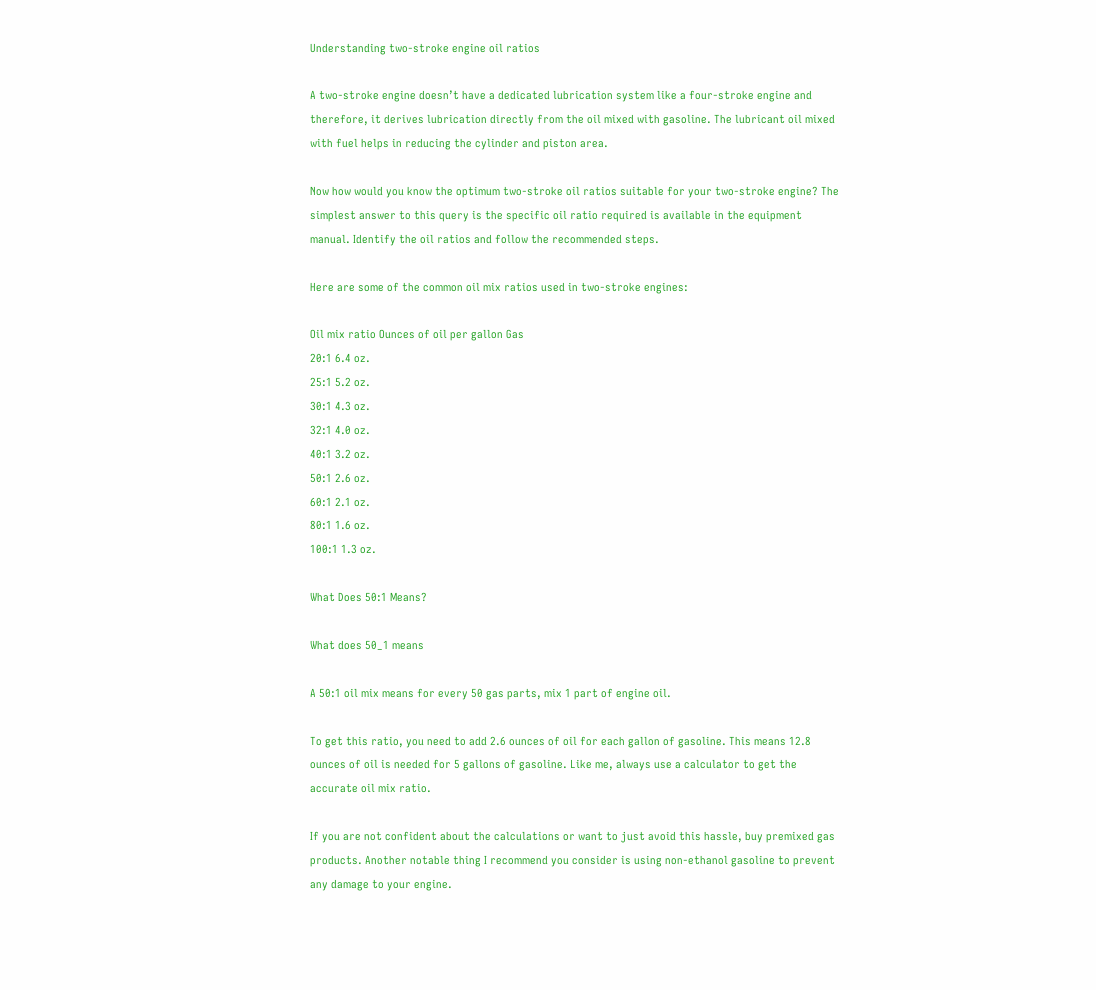Understanding two-stroke engine oil ratios

A two-stroke engine doesn’t have a dedicated lubrication system like a four-stroke engine and therefore, it derives lubrication directly from the oil mixed with gasoline. The lubricant oil mixed with fuel helps in reducing the cylinder and piston area.

Now how would you know the optimum two-stroke oil ratios suitable for your two-stroke engine? The simplest answer to this query is the specific oil ratio required is available in the equipment manual. Identify the oil ratios and follow the recommended steps.

Here are some of the common oil mix ratios used in two-stroke engines:

Oil mix ratio Ounces of oil per gallon Gas
20:1 6.4 oz.
25:1 5.2 oz.
30:1 4.3 oz.
32:1 4.0 oz.
40:1 3.2 oz.
50:1 2.6 oz.
60:1 2.1 oz.
80:1 1.6 oz.
100:1 1.3 oz.

What Does 50:1 Means?

What does 50_1 means

A 50:1 oil mix means for every 50 gas parts, mix 1 part of engine oil.

To get this ratio, you need to add 2.6 ounces of oil for each gallon of gasoline. This means 12.8 ounces of oil is needed for 5 gallons of gasoline. Like me, always use a calculator to get the accurate oil mix ratio.

If you are not confident about the calculations or want to just avoid this hassle, buy premixed gas products. Another notable thing I recommend you consider is using non-ethanol gasoline to prevent any damage to your engine.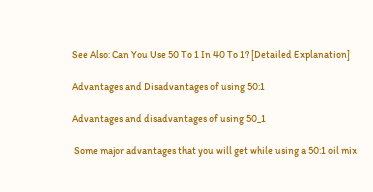See Also: Can You Use 50 To 1 In 40 To 1? [Detailed Explanation]

Advantages and Disadvantages of using 50:1

Advantages and disadvantages of using 50_1

 Some major advantages that you will get while using a 50:1 oil mix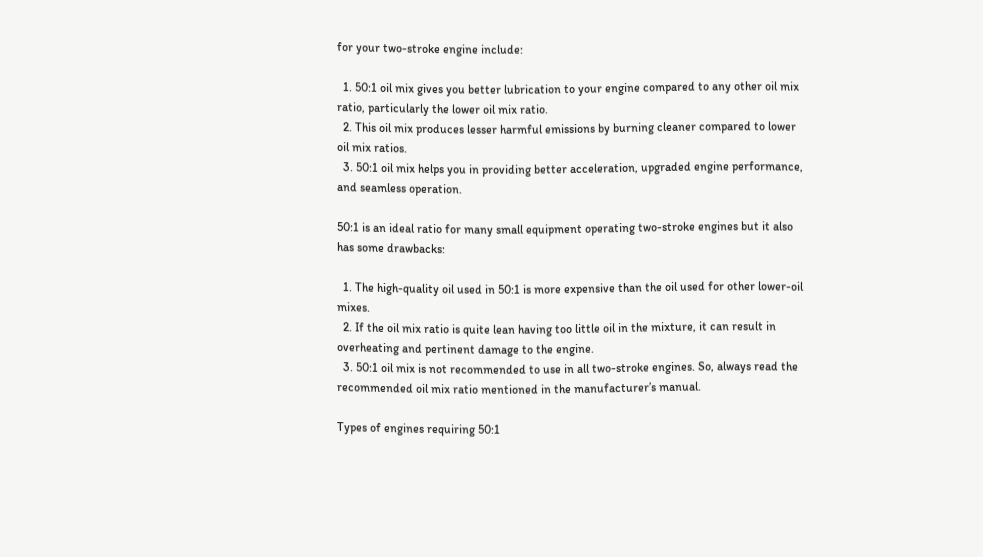for your two-stroke engine include:

  1. 50:1 oil mix gives you better lubrication to your engine compared to any other oil mix ratio, particularly the lower oil mix ratio.
  2. This oil mix produces lesser harmful emissions by burning cleaner compared to lower oil mix ratios.
  3. 50:1 oil mix helps you in providing better acceleration, upgraded engine performance, and seamless operation.

50:1 is an ideal ratio for many small equipment operating two-stroke engines but it also has some drawbacks:

  1. The high-quality oil used in 50:1 is more expensive than the oil used for other lower-oil mixes.
  2. If the oil mix ratio is quite lean having too little oil in the mixture, it can result in overheating and pertinent damage to the engine.
  3. 50:1 oil mix is not recommended to use in all two-stroke engines. So, always read the recommended oil mix ratio mentioned in the manufacturer’s manual.

Types of engines requiring 50:1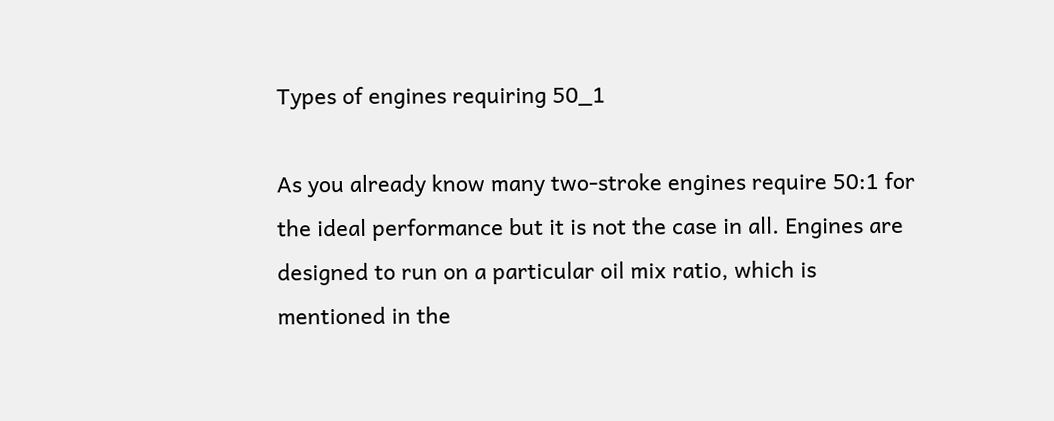Types of engines requiring 50_1

As you already know many two-stroke engines require 50:1 for the ideal performance but it is not the case in all. Engines are designed to run on a particular oil mix ratio, which is mentioned in the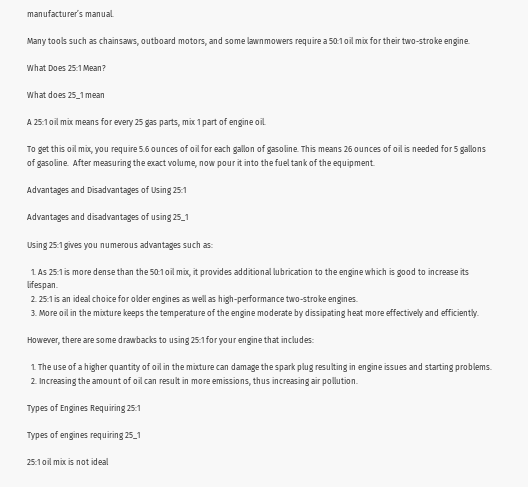manufacturer’s manual.

Many tools such as chainsaws, outboard motors, and some lawnmowers require a 50:1 oil mix for their two-stroke engine.

What Does 25:1 Mean?

What does 25_1 mean

A 25:1 oil mix means for every 25 gas parts, mix 1 part of engine oil.

To get this oil mix, you require 5.6 ounces of oil for each gallon of gasoline. This means 26 ounces of oil is needed for 5 gallons of gasoline.  After measuring the exact volume, now pour it into the fuel tank of the equipment.

Advantages and Disadvantages of Using 25:1

Advantages and disadvantages of using 25_1

Using 25:1 gives you numerous advantages such as:

  1. As 25:1 is more dense than the 50:1 oil mix, it provides additional lubrication to the engine which is good to increase its lifespan.
  2. 25:1 is an ideal choice for older engines as well as high-performance two-stroke engines.
  3. More oil in the mixture keeps the temperature of the engine moderate by dissipating heat more effectively and efficiently.

However, there are some drawbacks to using 25:1 for your engine that includes:

  1. The use of a higher quantity of oil in the mixture can damage the spark plug resulting in engine issues and starting problems.
  2. Increasing the amount of oil can result in more emissions, thus increasing air pollution.

Types of Engines Requiring 25:1

Types of engines requiring 25_1

25:1 oil mix is not ideal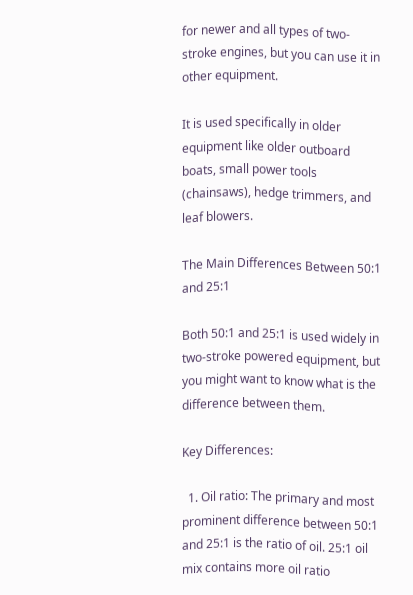for newer and all types of two-stroke engines, but you can use it in other equipment.

It is used specifically in older equipment like older outboard boats, small power tools (chainsaws), hedge trimmers, and leaf blowers.

The Main Differences Between 50:1 and 25:1

Both 50:1 and 25:1 is used widely in two-stroke powered equipment, but you might want to know what is the difference between them.

Key Differences:

  1. Oil ratio: The primary and most prominent difference between 50:1 and 25:1 is the ratio of oil. 25:1 oil mix contains more oil ratio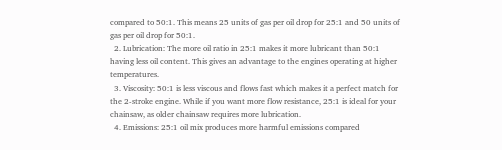compared to 50:1. This means 25 units of gas per oil drop for 25:1 and 50 units of gas per oil drop for 50:1.
  2. Lubrication: The more oil ratio in 25:1 makes it more lubricant than 50:1 having less oil content. This gives an advantage to the engines operating at higher temperatures.
  3. Viscosity: 50:1 is less viscous and flows fast which makes it a perfect match for the 2-stroke engine. While if you want more flow resistance, 25:1 is ideal for your chainsaw, as older chainsaw requires more lubrication.
  4. Emissions: 25:1 oil mix produces more harmful emissions compared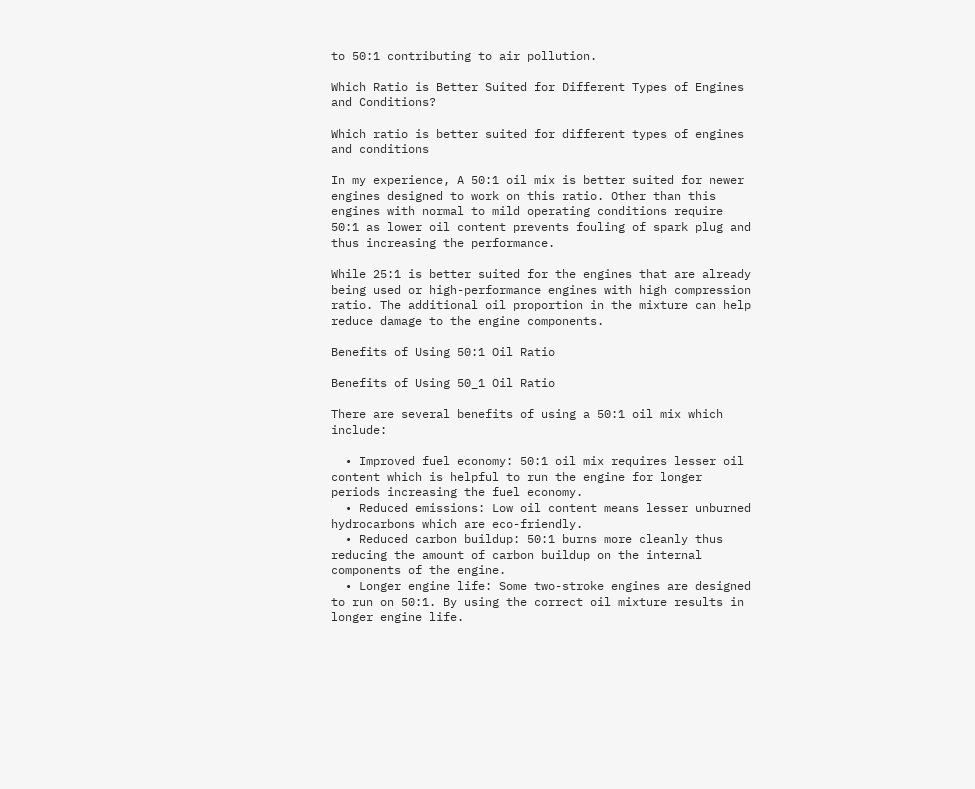to 50:1 contributing to air pollution.

Which Ratio is Better Suited for Different Types of Engines and Conditions?

Which ratio is better suited for different types of engines and conditions

In my experience, A 50:1 oil mix is better suited for newer engines designed to work on this ratio. Other than this engines with normal to mild operating conditions require 50:1 as lower oil content prevents fouling of spark plug and thus increasing the performance.

While 25:1 is better suited for the engines that are already being used or high-performance engines with high compression ratio. The additional oil proportion in the mixture can help reduce damage to the engine components.

Benefits of Using 50:1 Oil Ratio

Benefits of Using 50_1 Oil Ratio

There are several benefits of using a 50:1 oil mix which include:

  • Improved fuel economy: 50:1 oil mix requires lesser oil content which is helpful to run the engine for longer periods increasing the fuel economy.
  • Reduced emissions: Low oil content means lesser unburned hydrocarbons which are eco-friendly.
  • Reduced carbon buildup: 50:1 burns more cleanly thus reducing the amount of carbon buildup on the internal components of the engine.
  • Longer engine life: Some two-stroke engines are designed to run on 50:1. By using the correct oil mixture results in longer engine life.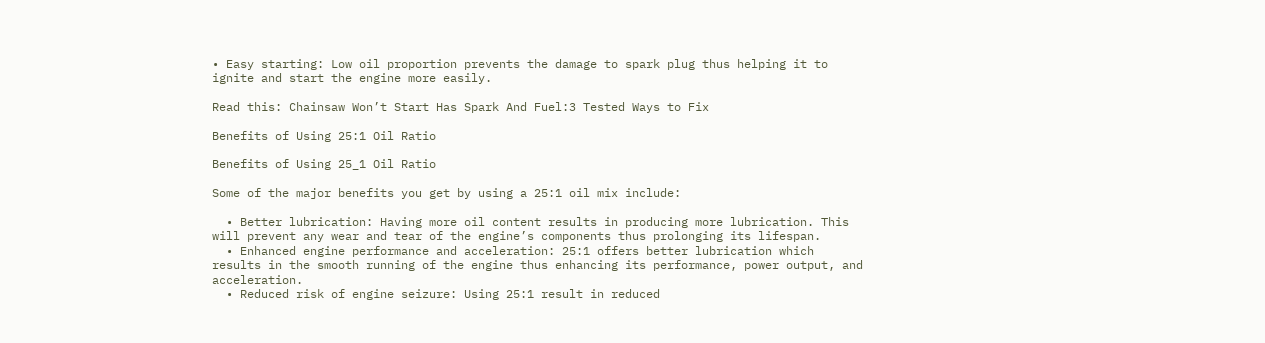• Easy starting: Low oil proportion prevents the damage to spark plug thus helping it to ignite and start the engine more easily.

Read this: Chainsaw Won’t Start Has Spark And Fuel:3 Tested Ways to Fix

Benefits of Using 25:1 Oil Ratio

Benefits of Using 25_1 Oil Ratio

Some of the major benefits you get by using a 25:1 oil mix include:

  • Better lubrication: Having more oil content results in producing more lubrication. This will prevent any wear and tear of the engine’s components thus prolonging its lifespan.
  • Enhanced engine performance and acceleration: 25:1 offers better lubrication which results in the smooth running of the engine thus enhancing its performance, power output, and acceleration.
  • Reduced risk of engine seizure: Using 25:1 result in reduced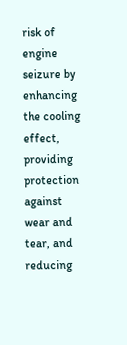risk of engine seizure by enhancing the cooling effect, providing protection against wear and tear, and reducing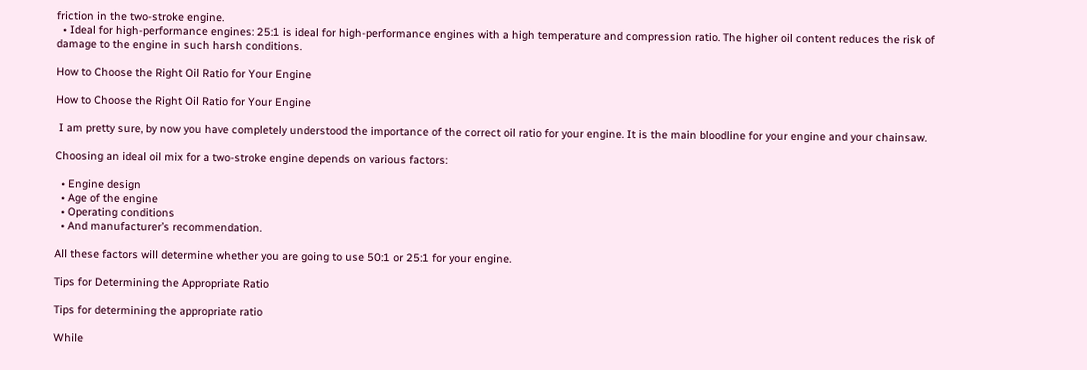friction in the two-stroke engine.
  • Ideal for high-performance engines: 25:1 is ideal for high-performance engines with a high temperature and compression ratio. The higher oil content reduces the risk of damage to the engine in such harsh conditions.

How to Choose the Right Oil Ratio for Your Engine

How to Choose the Right Oil Ratio for Your Engine

 I am pretty sure, by now you have completely understood the importance of the correct oil ratio for your engine. It is the main bloodline for your engine and your chainsaw.

Choosing an ideal oil mix for a two-stroke engine depends on various factors:

  • Engine design
  • Age of the engine
  • Operating conditions
  • And manufacturer’s recommendation.

All these factors will determine whether you are going to use 50:1 or 25:1 for your engine.

Tips for Determining the Appropriate Ratio

Tips for determining the appropriate ratio

While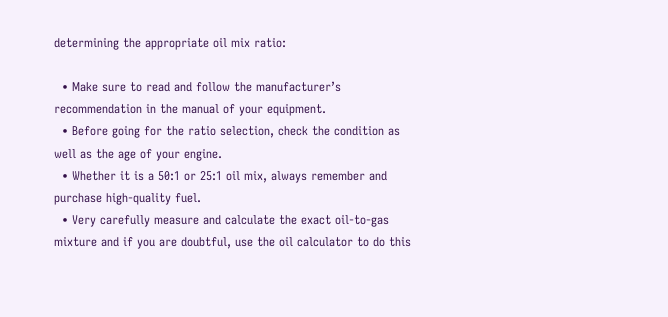determining the appropriate oil mix ratio:

  • Make sure to read and follow the manufacturer’s recommendation in the manual of your equipment.
  • Before going for the ratio selection, check the condition as well as the age of your engine.
  • Whether it is a 50:1 or 25:1 oil mix, always remember and purchase high-quality fuel.
  • Very carefully measure and calculate the exact oil-to-gas mixture and if you are doubtful, use the oil calculator to do this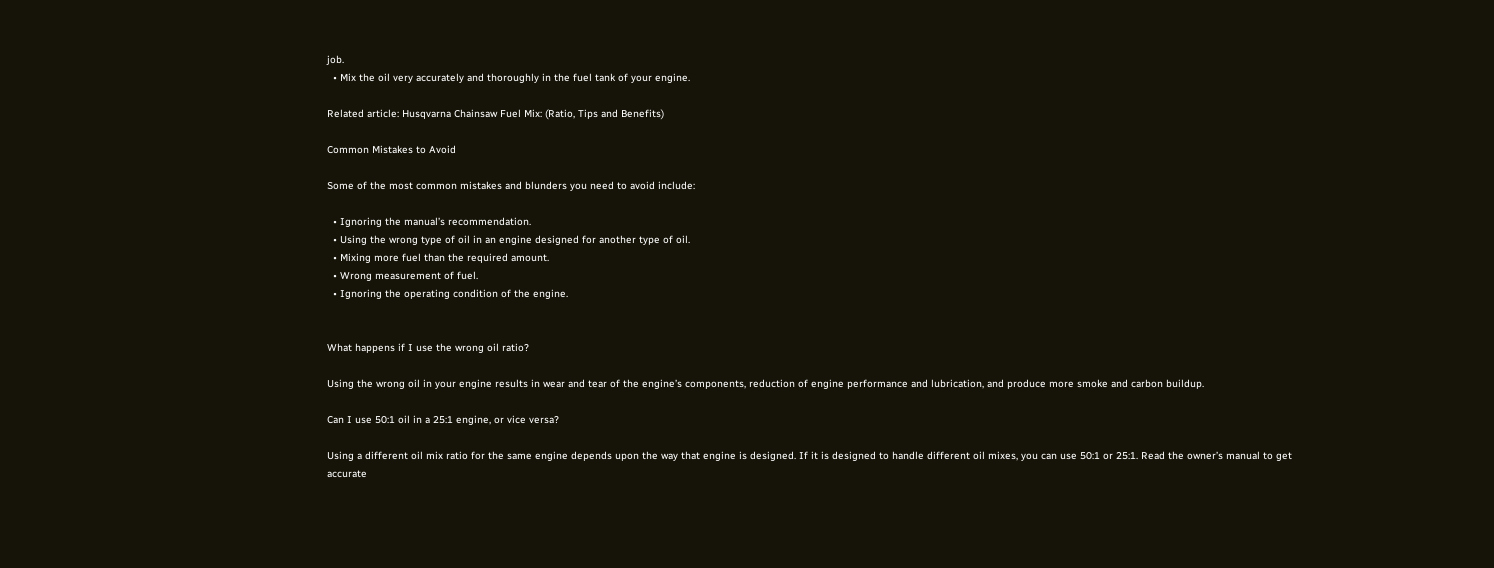job.
  • Mix the oil very accurately and thoroughly in the fuel tank of your engine.

Related article: Husqvarna Chainsaw Fuel Mix: (Ratio, Tips and Benefits)

Common Mistakes to Avoid

Some of the most common mistakes and blunders you need to avoid include:

  • Ignoring the manual’s recommendation.
  • Using the wrong type of oil in an engine designed for another type of oil.
  • Mixing more fuel than the required amount.
  • Wrong measurement of fuel.
  • Ignoring the operating condition of the engine.


What happens if I use the wrong oil ratio?

Using the wrong oil in your engine results in wear and tear of the engine’s components, reduction of engine performance and lubrication, and produce more smoke and carbon buildup.

Can I use 50:1 oil in a 25:1 engine, or vice versa?

Using a different oil mix ratio for the same engine depends upon the way that engine is designed. If it is designed to handle different oil mixes, you can use 50:1 or 25:1. Read the owner’s manual to get accurate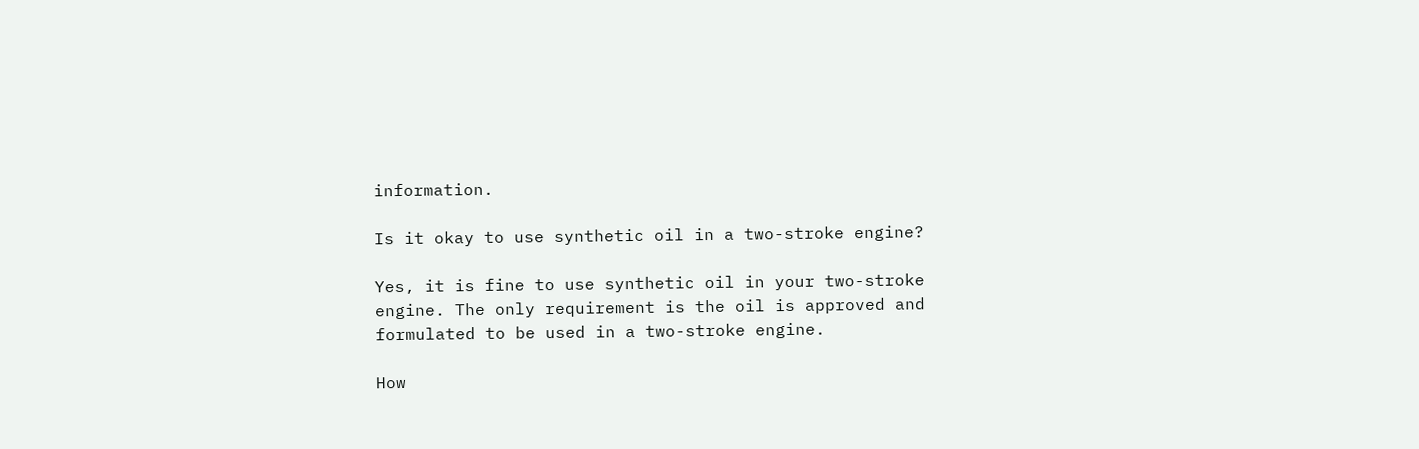information.

Is it okay to use synthetic oil in a two-stroke engine?

Yes, it is fine to use synthetic oil in your two-stroke engine. The only requirement is the oil is approved and formulated to be used in a two-stroke engine.

How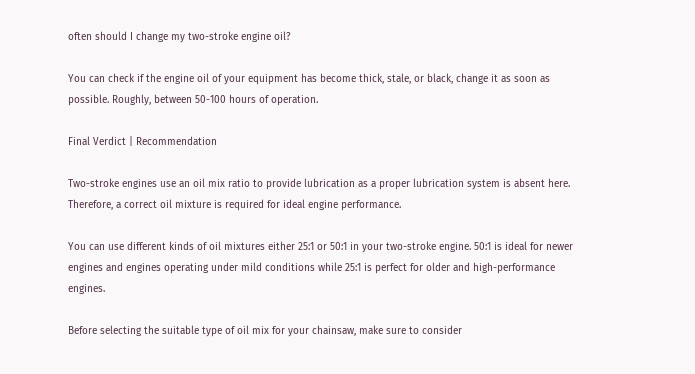often should I change my two-stroke engine oil?

You can check if the engine oil of your equipment has become thick, stale, or black, change it as soon as possible. Roughly, between 50-100 hours of operation.

Final Verdict | Recommendation

Two-stroke engines use an oil mix ratio to provide lubrication as a proper lubrication system is absent here. Therefore, a correct oil mixture is required for ideal engine performance.

You can use different kinds of oil mixtures either 25:1 or 50:1 in your two-stroke engine. 50:1 is ideal for newer engines and engines operating under mild conditions while 25:1 is perfect for older and high-performance engines.

Before selecting the suitable type of oil mix for your chainsaw, make sure to consider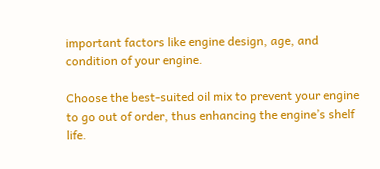important factors like engine design, age, and condition of your engine.

Choose the best-suited oil mix to prevent your engine to go out of order, thus enhancing the engine’s shelf life.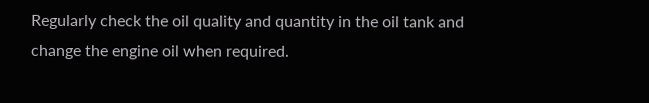Regularly check the oil quality and quantity in the oil tank and change the engine oil when required.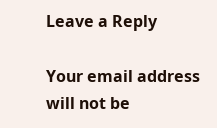Leave a Reply

Your email address will not be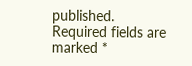published. Required fields are marked *